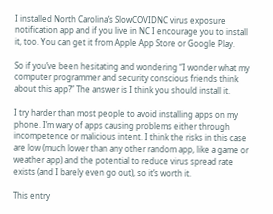I installed North Carolina’s SlowCOVIDNC virus exposure notification app and if you live in NC I encourage you to install it, too. You can get it from Apple App Store or Google Play.

So if you’ve been hesitating and wondering “I wonder what my computer programmer and security conscious friends think about this app?” The answer is I think you should install it.

I try harder than most people to avoid installing apps on my phone. I’m wary of apps causing problems either through incompetence or malicious intent. I think the risks in this case are low (much lower than any other random app, like a game or weather app) and the potential to reduce virus spread rate exists (and I barely even go out), so it’s worth it.

This entry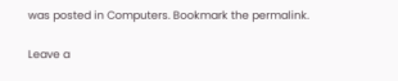was posted in Computers. Bookmark the permalink.

Leave a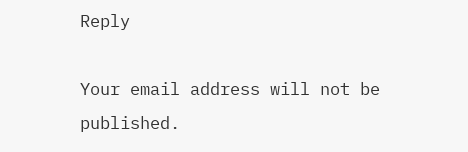Reply

Your email address will not be published.